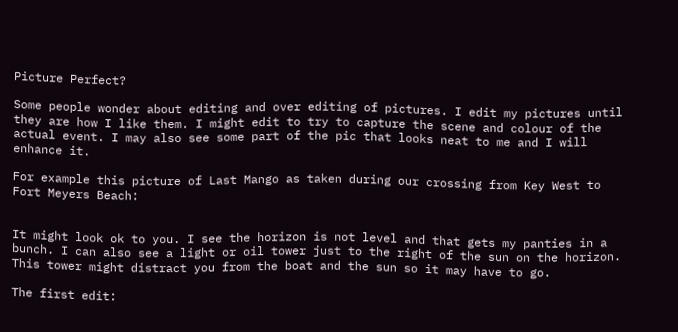Picture Perfect?

Some people wonder about editing and over editing of pictures. I edit my pictures until they are how I like them. I might edit to try to capture the scene and colour of the actual event. I may also see some part of the pic that looks neat to me and I will enhance it.

For example this picture of Last Mango as taken during our crossing from Key West to Fort Meyers Beach:


It might look ok to you. I see the horizon is not level and that gets my panties in a bunch. I can also see a light or oil tower just to the right of the sun on the horizon. This tower might distract you from the boat and the sun so it may have to go.

The first edit: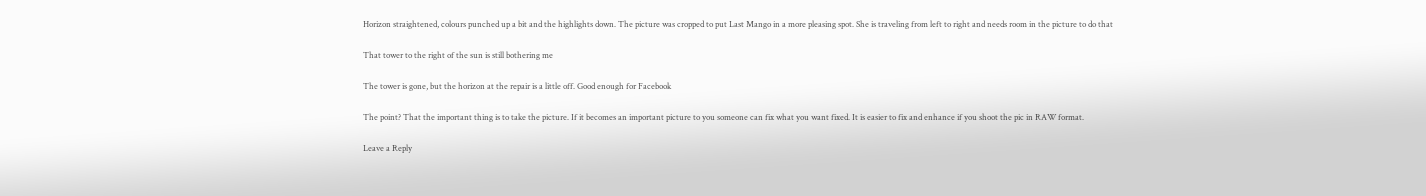Horizon straightened, colours punched up a bit and the highlights down. The picture was cropped to put Last Mango in a more pleasing spot. She is traveling from left to right and needs room in the picture to do that

That tower to the right of the sun is still bothering me

The tower is gone, but the horizon at the repair is a little off. Good enough for Facebook

The point? That the important thing is to take the picture. If it becomes an important picture to you someone can fix what you want fixed. It is easier to fix and enhance if you shoot the pic in RAW format.

Leave a Reply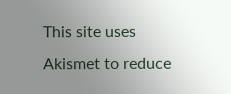This site uses Akismet to reduce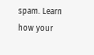spam. Learn how your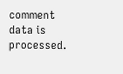comment data is processed.